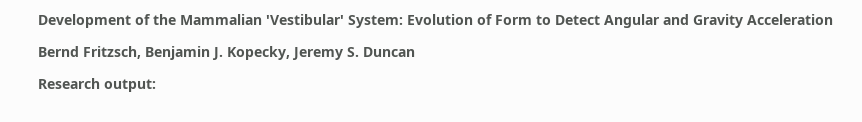Development of the Mammalian 'Vestibular' System: Evolution of Form to Detect Angular and Gravity Acceleration

Bernd Fritzsch, Benjamin J. Kopecky, Jeremy S. Duncan

Research output: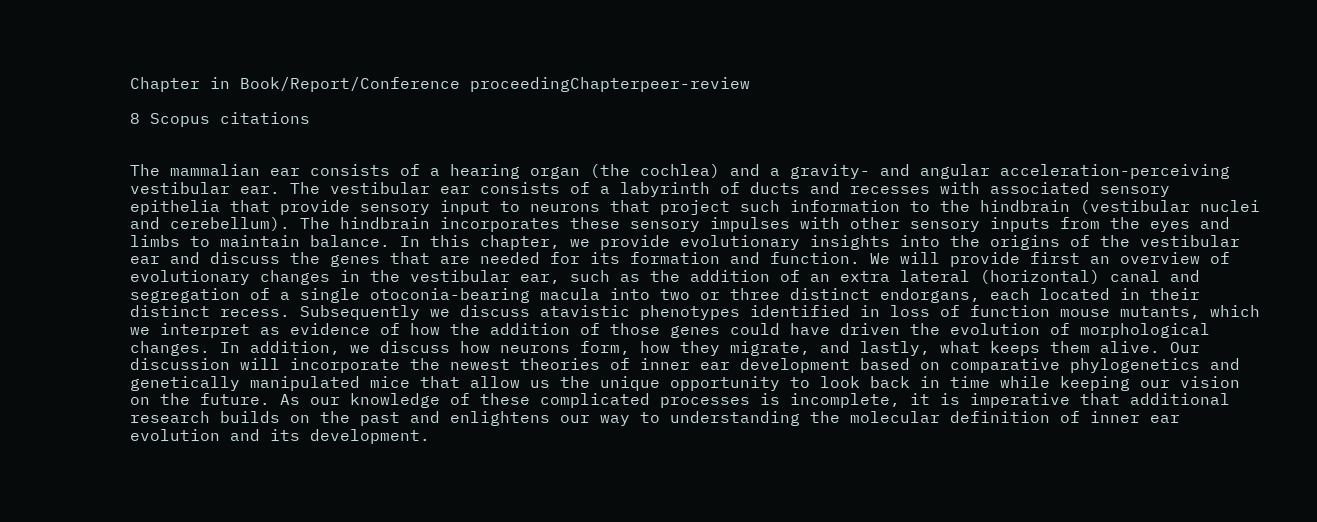Chapter in Book/Report/Conference proceedingChapterpeer-review

8 Scopus citations


The mammalian ear consists of a hearing organ (the cochlea) and a gravity- and angular acceleration-perceiving vestibular ear. The vestibular ear consists of a labyrinth of ducts and recesses with associated sensory epithelia that provide sensory input to neurons that project such information to the hindbrain (vestibular nuclei and cerebellum). The hindbrain incorporates these sensory impulses with other sensory inputs from the eyes and limbs to maintain balance. In this chapter, we provide evolutionary insights into the origins of the vestibular ear and discuss the genes that are needed for its formation and function. We will provide first an overview of evolutionary changes in the vestibular ear, such as the addition of an extra lateral (horizontal) canal and segregation of a single otoconia-bearing macula into two or three distinct endorgans, each located in their distinct recess. Subsequently we discuss atavistic phenotypes identified in loss of function mouse mutants, which we interpret as evidence of how the addition of those genes could have driven the evolution of morphological changes. In addition, we discuss how neurons form, how they migrate, and lastly, what keeps them alive. Our discussion will incorporate the newest theories of inner ear development based on comparative phylogenetics and genetically manipulated mice that allow us the unique opportunity to look back in time while keeping our vision on the future. As our knowledge of these complicated processes is incomplete, it is imperative that additional research builds on the past and enlightens our way to understanding the molecular definition of inner ear evolution and its development.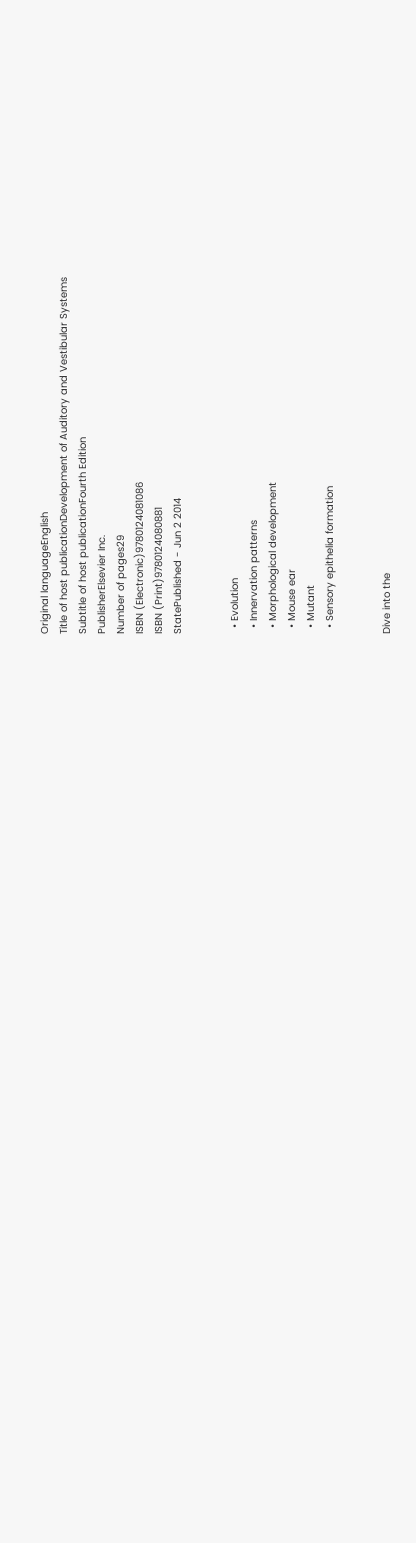Original languageEnglish
Title of host publicationDevelopment of Auditory and Vestibular Systems
Subtitle of host publicationFourth Edition
PublisherElsevier Inc.
Number of pages29
ISBN (Electronic)9780124081086
ISBN (Print)9780124080881
StatePublished - Jun 2 2014


  • Evolution
  • Innervation patterns
  • Morphological development
  • Mouse ear
  • Mutant
  • Sensory epithelia formation


Dive into the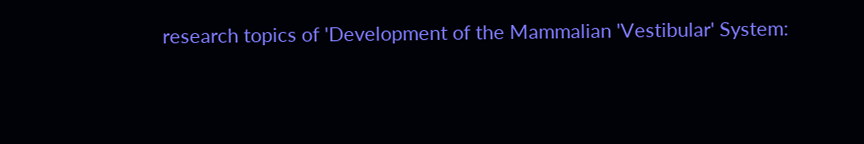research topics of 'Development of the Mammalian 'Vestibular' System: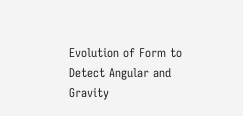Evolution of Form to Detect Angular and Gravity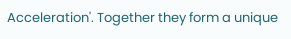Acceleration'. Together they form a unique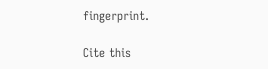fingerprint.

Cite this